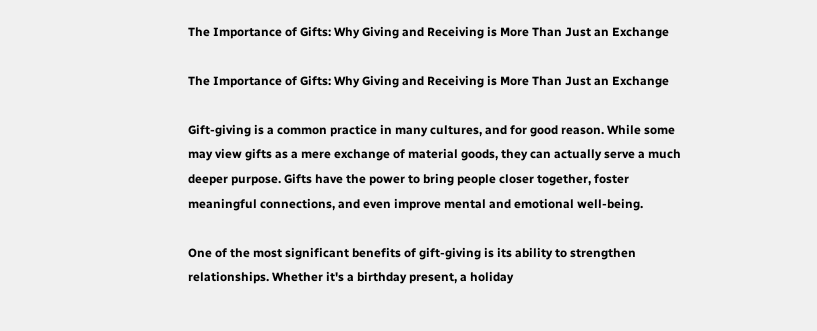The Importance of Gifts: Why Giving and Receiving is More Than Just an Exchange

The Importance of Gifts: Why Giving and Receiving is More Than Just an Exchange

Gift-giving is a common practice in many cultures, and for good reason. While some may view gifts as a mere exchange of material goods, they can actually serve a much deeper purpose. Gifts have the power to bring people closer together, foster meaningful connections, and even improve mental and emotional well-being.

One of the most significant benefits of gift-giving is its ability to strengthen relationships. Whether it's a birthday present, a holiday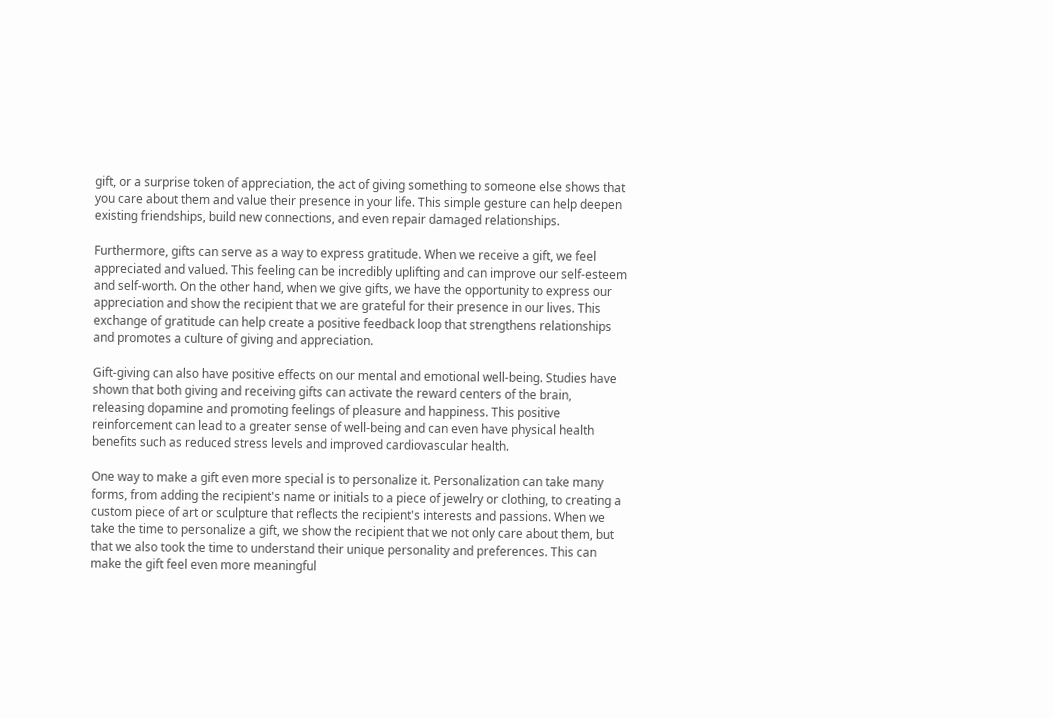gift, or a surprise token of appreciation, the act of giving something to someone else shows that you care about them and value their presence in your life. This simple gesture can help deepen existing friendships, build new connections, and even repair damaged relationships.

Furthermore, gifts can serve as a way to express gratitude. When we receive a gift, we feel appreciated and valued. This feeling can be incredibly uplifting and can improve our self-esteem and self-worth. On the other hand, when we give gifts, we have the opportunity to express our appreciation and show the recipient that we are grateful for their presence in our lives. This exchange of gratitude can help create a positive feedback loop that strengthens relationships and promotes a culture of giving and appreciation.

Gift-giving can also have positive effects on our mental and emotional well-being. Studies have shown that both giving and receiving gifts can activate the reward centers of the brain, releasing dopamine and promoting feelings of pleasure and happiness. This positive reinforcement can lead to a greater sense of well-being and can even have physical health benefits such as reduced stress levels and improved cardiovascular health.

One way to make a gift even more special is to personalize it. Personalization can take many forms, from adding the recipient's name or initials to a piece of jewelry or clothing, to creating a custom piece of art or sculpture that reflects the recipient's interests and passions. When we take the time to personalize a gift, we show the recipient that we not only care about them, but that we also took the time to understand their unique personality and preferences. This can make the gift feel even more meaningful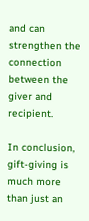and can strengthen the connection between the giver and recipient.

In conclusion, gift-giving is much more than just an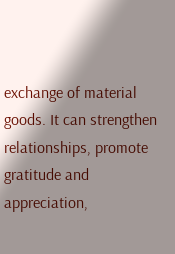exchange of material goods. It can strengthen relationships, promote gratitude and appreciation,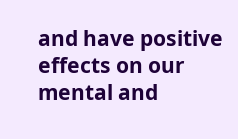and have positive effects on our mental and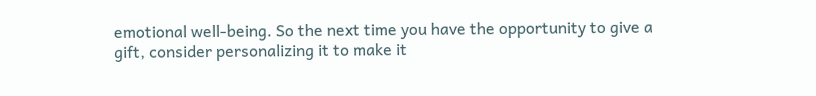emotional well-being. So the next time you have the opportunity to give a gift, consider personalizing it to make it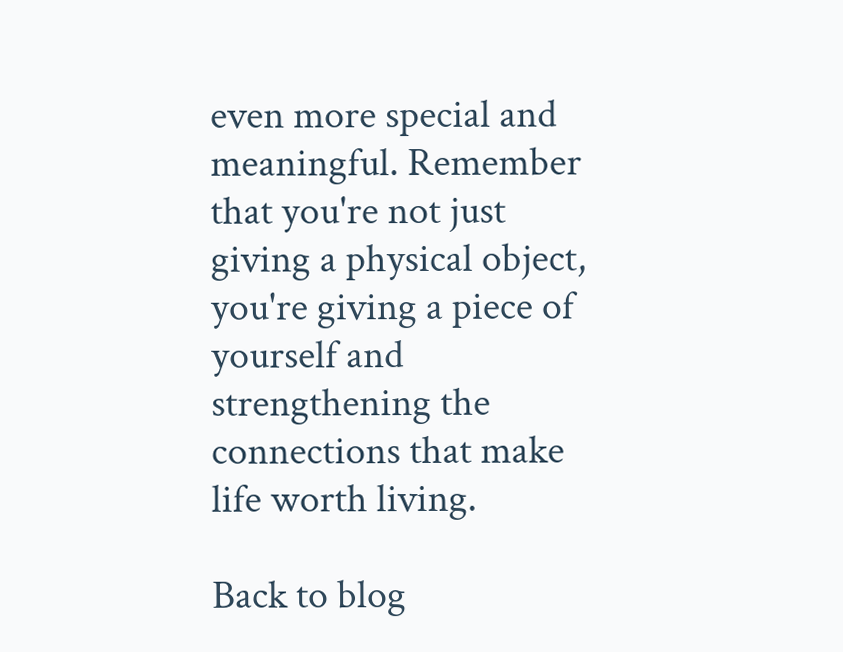even more special and meaningful. Remember that you're not just giving a physical object, you're giving a piece of yourself and strengthening the connections that make life worth living.

Back to blog